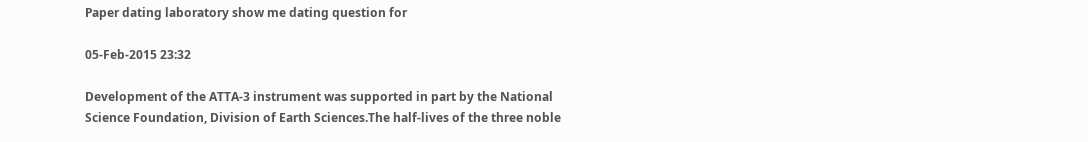Paper dating laboratory show me dating question for

05-Feb-2015 23:32

Development of the ATTA-3 instrument was supported in part by the National Science Foundation, Division of Earth Sciences.The half-lives of the three noble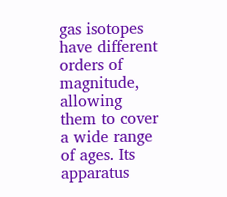gas isotopes have different orders of magnitude, allowing them to cover a wide range of ages. Its apparatus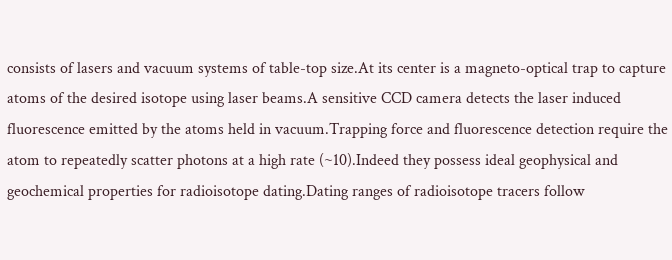consists of lasers and vacuum systems of table-top size.At its center is a magneto-optical trap to capture atoms of the desired isotope using laser beams.A sensitive CCD camera detects the laser induced fluorescence emitted by the atoms held in vacuum.Trapping force and fluorescence detection require the atom to repeatedly scatter photons at a high rate (~10).Indeed they possess ideal geophysical and geochemical properties for radioisotope dating.Dating ranges of radioisotope tracers follow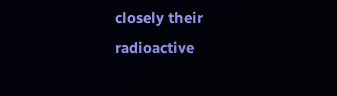closely their radioactive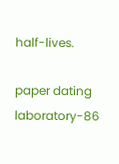half-lives.

paper dating laboratory-86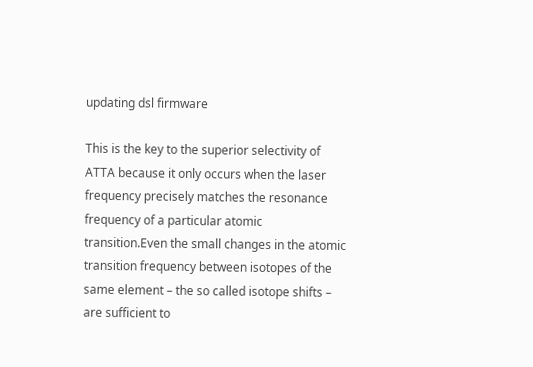updating dsl firmware

This is the key to the superior selectivity of ATTA because it only occurs when the laser frequency precisely matches the resonance frequency of a particular atomic transition.Even the small changes in the atomic transition frequency between isotopes of the same element – the so called isotope shifts – are sufficient to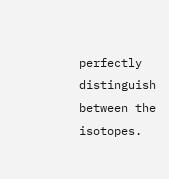perfectly distinguish between the isotopes.